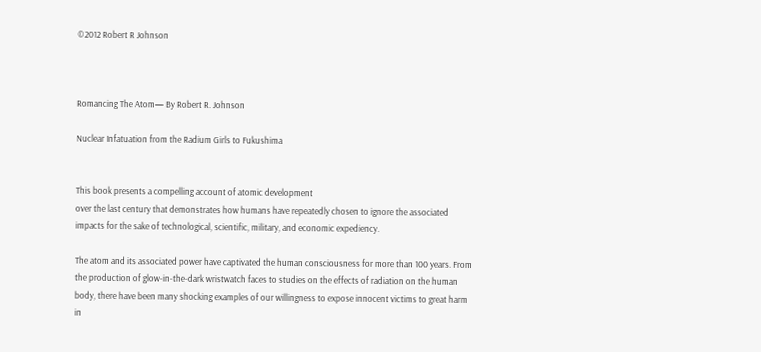©2012 Robert R Johnson



Romancing The Atom— By Robert R. Johnson

Nuclear Infatuation from the Radium Girls to Fukushima


This book presents a compelling account of atomic development
over the last century that demonstrates how humans have repeatedly chosen to ignore the associated impacts for the sake of technological, scientific, military, and economic expediency.

The atom and its associated power have captivated the human consciousness for more than 100 years. From the production of glow-in-the-dark wristwatch faces to studies on the effects of radiation on the human body, there have been many shocking examples of our willingness to expose innocent victims to great harm in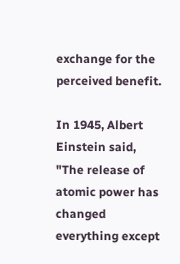exchange for the perceived benefit.

In 1945, Albert Einstein said, "The release of atomic power has changed everything except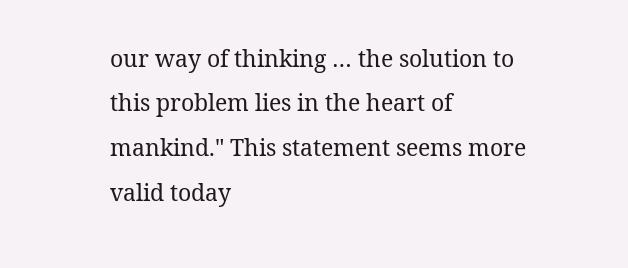our way of thinking … the solution to this problem lies in the heart of mankind." This statement seems more valid today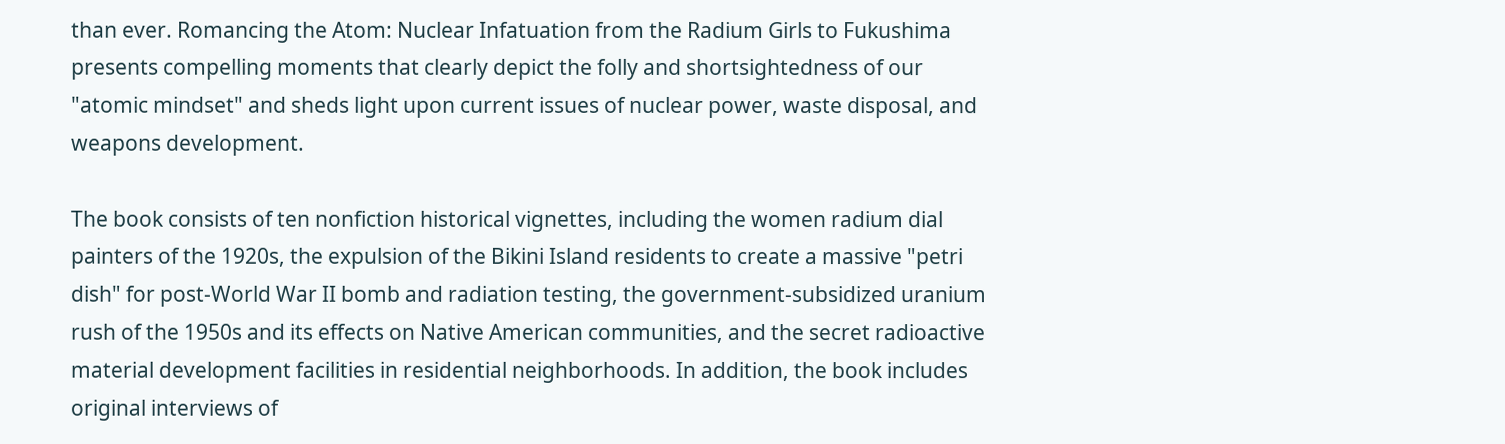than ever. Romancing the Atom: Nuclear Infatuation from the Radium Girls to Fukushima presents compelling moments that clearly depict the folly and shortsightedness of our "atomic mindset" and sheds light upon current issues of nuclear power, waste disposal, and weapons development.

The book consists of ten nonfiction historical vignettes, including the women radium dial painters of the 1920s, the expulsion of the Bikini Island residents to create a massive "petri dish" for post-World War II bomb and radiation testing, the government-subsidized uranium rush of the 1950s and its effects on Native American communities, and the secret radioactive material development facilities in residential neighborhoods. In addition, the book includes original interviews of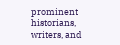prominent historians, writers, and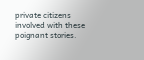private citizens involved with these poignant stories.